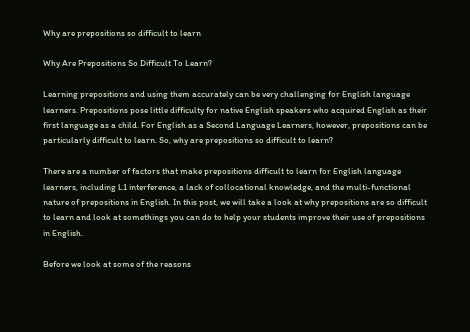Why are prepositions so difficult to learn

Why Are Prepositions So Difficult To Learn?

Learning prepositions and using them accurately can be very challenging for English language learners. Prepositions pose little difficulty for native English speakers who acquired English as their first language as a child. For English as a Second Language Learners, however, prepositions can be particularly difficult to learn. So, why are prepositions so difficult to learn?

There are a number of factors that make prepositions difficult to learn for English language learners, including L1 interference, a lack of collocational knowledge, and the multi-functional nature of prepositions in English. In this post, we will take a look at why prepositions are so difficult to learn and look at somethings you can do to help your students improve their use of prepositions in English.

Before we look at some of the reasons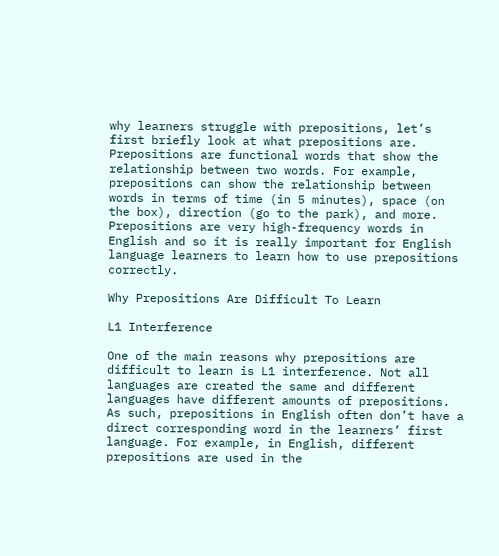why learners struggle with prepositions, let’s first briefly look at what prepositions are. Prepositions are functional words that show the relationship between two words. For example, prepositions can show the relationship between words in terms of time (in 5 minutes), space (on the box), direction (go to the park), and more. Prepositions are very high-frequency words in English and so it is really important for English language learners to learn how to use prepositions correctly.

Why Prepositions Are Difficult To Learn

L1 Interference

One of the main reasons why prepositions are difficult to learn is L1 interference. Not all languages are created the same and different languages have different amounts of prepositions. As such, prepositions in English often don’t have a direct corresponding word in the learners’ first language. For example, in English, different prepositions are used in the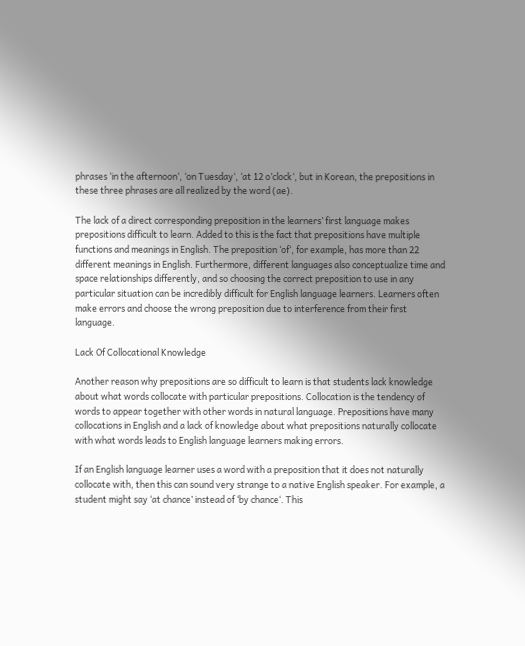phrases ‘in the afternoon‘, ‘on Tuesday‘, ‘at 12 o’clock‘, but in Korean, the prepositions in these three phrases are all realized by the word (ae).

The lack of a direct corresponding preposition in the learners’ first language makes prepositions difficult to learn. Added to this is the fact that prepositions have multiple functions and meanings in English. The preposition ‘of‘, for example, has more than 22 different meanings in English. Furthermore, different languages also conceptualize time and space relationships differently, and so choosing the correct preposition to use in any particular situation can be incredibly difficult for English language learners. Learners often make errors and choose the wrong preposition due to interference from their first language.

Lack Of Collocational Knowledge

Another reason why prepositions are so difficult to learn is that students lack knowledge about what words collocate with particular prepositions. Collocation is the tendency of words to appear together with other words in natural language. Prepositions have many collocations in English and a lack of knowledge about what prepositions naturally collocate with what words leads to English language learners making errors.

If an English language learner uses a word with a preposition that it does not naturally collocate with, then this can sound very strange to a native English speaker. For example, a student might say ‘at chance’ instead of ‘by chance‘. This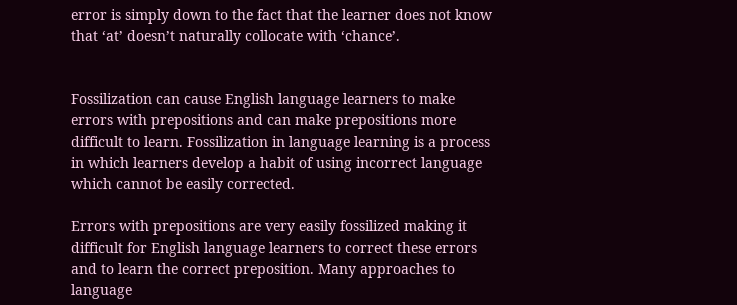error is simply down to the fact that the learner does not know that ‘at’ doesn’t naturally collocate with ‘chance’.


Fossilization can cause English language learners to make errors with prepositions and can make prepositions more difficult to learn. Fossilization in language learning is a process in which learners develop a habit of using incorrect language which cannot be easily corrected.

Errors with prepositions are very easily fossilized making it difficult for English language learners to correct these errors and to learn the correct preposition. Many approaches to language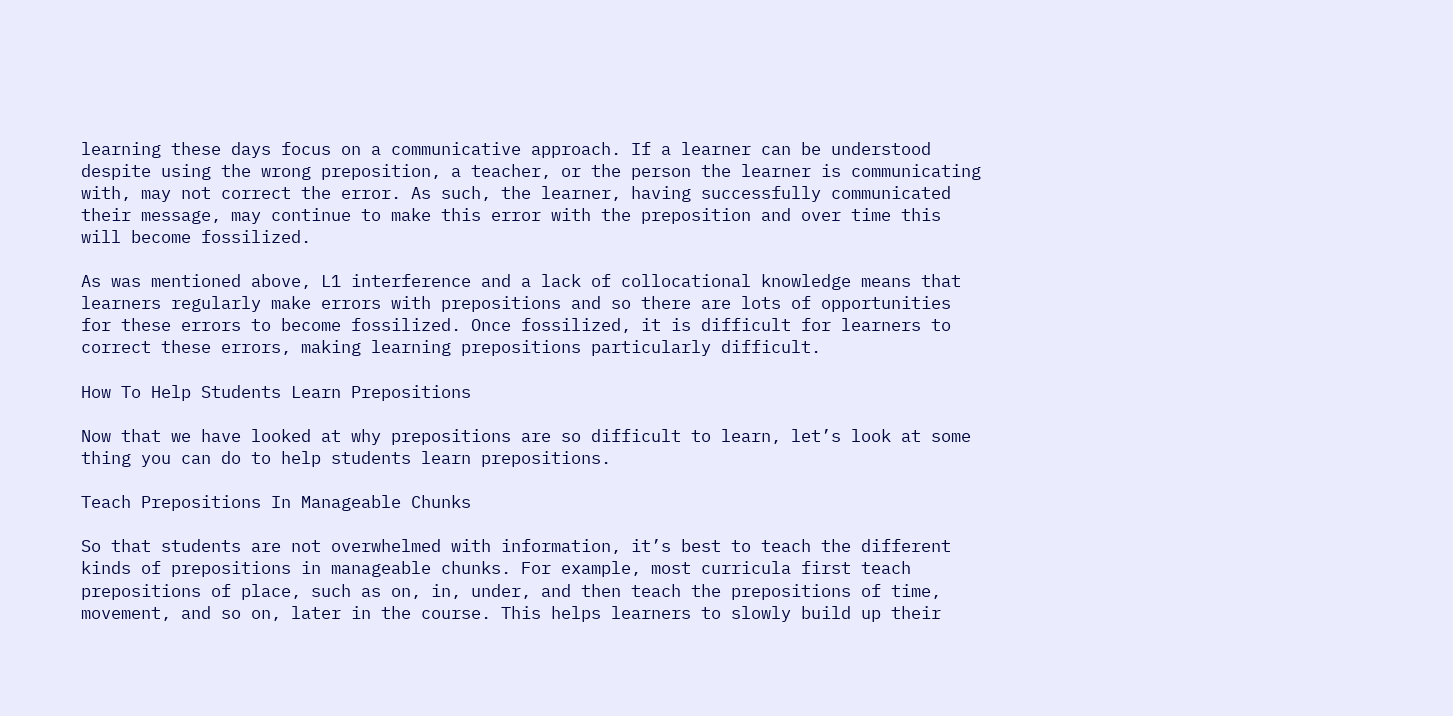learning these days focus on a communicative approach. If a learner can be understood despite using the wrong preposition, a teacher, or the person the learner is communicating with, may not correct the error. As such, the learner, having successfully communicated their message, may continue to make this error with the preposition and over time this will become fossilized.

As was mentioned above, L1 interference and a lack of collocational knowledge means that learners regularly make errors with prepositions and so there are lots of opportunities for these errors to become fossilized. Once fossilized, it is difficult for learners to correct these errors, making learning prepositions particularly difficult.

How To Help Students Learn Prepositions

Now that we have looked at why prepositions are so difficult to learn, let’s look at some thing you can do to help students learn prepositions.

Teach Prepositions In Manageable Chunks

So that students are not overwhelmed with information, it’s best to teach the different kinds of prepositions in manageable chunks. For example, most curricula first teach prepositions of place, such as on, in, under, and then teach the prepositions of time, movement, and so on, later in the course. This helps learners to slowly build up their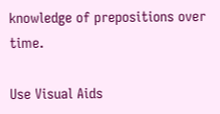knowledge of prepositions over time.

Use Visual Aids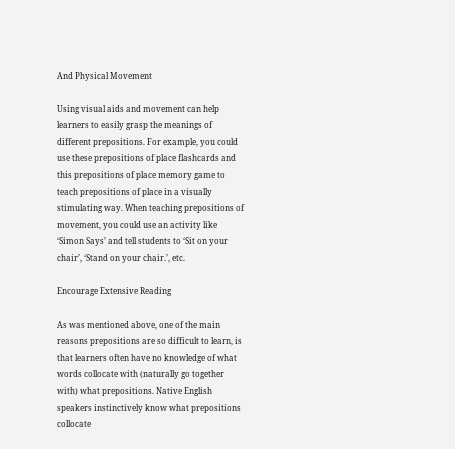And Physical Movement

Using visual aids and movement can help learners to easily grasp the meanings of different prepositions. For example, you could use these prepositions of place flashcards and this prepositions of place memory game to teach prepositions of place in a visually stimulating way. When teaching prepositions of movement, you could use an activity like ‘Simon Says’ and tell students to ‘Sit on your chair’, ‘Stand on your chair.’, etc.

Encourage Extensive Reading

As was mentioned above, one of the main reasons prepositions are so difficult to learn, is that learners often have no knowledge of what words collocate with (naturally go together with) what prepositions. Native English speakers instinctively know what prepositions collocate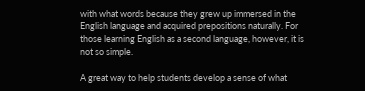with what words because they grew up immersed in the English language and acquired prepositions naturally. For those learning English as a second language, however, it is not so simple.

A great way to help students develop a sense of what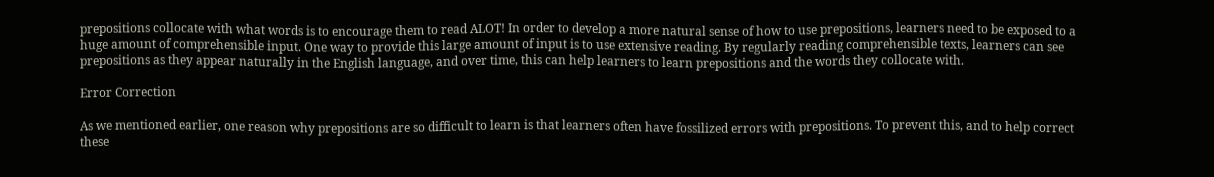prepositions collocate with what words is to encourage them to read ALOT! In order to develop a more natural sense of how to use prepositions, learners need to be exposed to a huge amount of comprehensible input. One way to provide this large amount of input is to use extensive reading. By regularly reading comprehensible texts, learners can see prepositions as they appear naturally in the English language, and over time, this can help learners to learn prepositions and the words they collocate with.

Error Correction

As we mentioned earlier, one reason why prepositions are so difficult to learn is that learners often have fossilized errors with prepositions. To prevent this, and to help correct these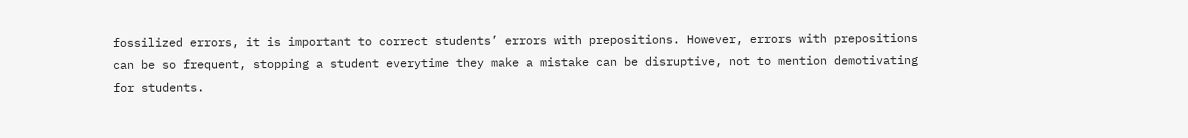fossilized errors, it is important to correct students’ errors with prepositions. However, errors with prepositions can be so frequent, stopping a student everytime they make a mistake can be disruptive, not to mention demotivating for students.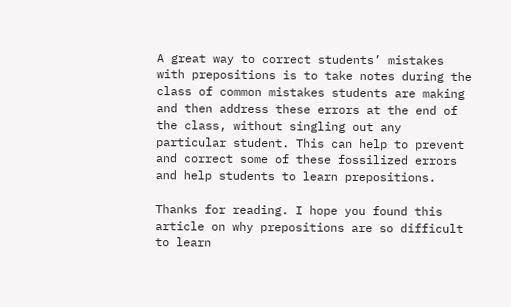A great way to correct students’ mistakes with prepositions is to take notes during the class of common mistakes students are making and then address these errors at the end of the class, without singling out any particular student. This can help to prevent and correct some of these fossilized errors and help students to learn prepositions.

Thanks for reading. I hope you found this article on why prepositions are so difficult to learn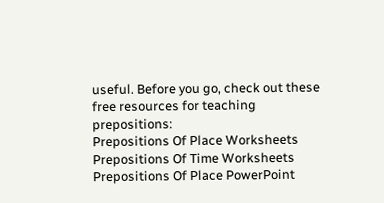useful. Before you go, check out these free resources for teaching prepositions:
Prepositions Of Place Worksheets
Prepositions Of Time Worksheets
Prepositions Of Place PowerPoint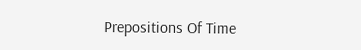Prepositions Of Time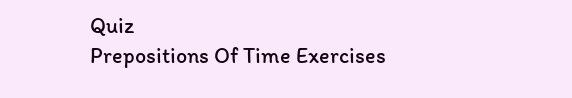Quiz
Prepositions Of Time Exercises